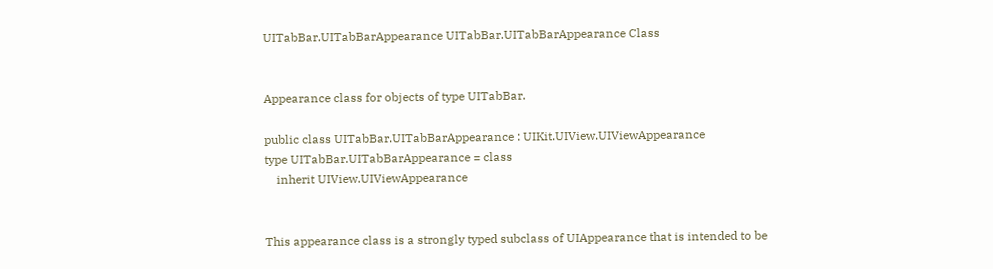UITabBar.UITabBarAppearance UITabBar.UITabBarAppearance Class


Appearance class for objects of type UITabBar.

public class UITabBar.UITabBarAppearance : UIKit.UIView.UIViewAppearance
type UITabBar.UITabBarAppearance = class
    inherit UIView.UIViewAppearance


This appearance class is a strongly typed subclass of UIAppearance that is intended to be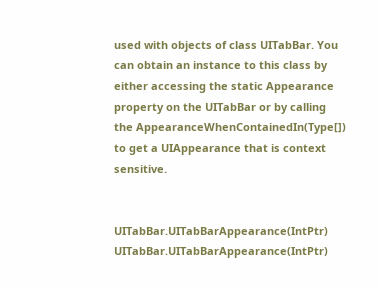used with objects of class UITabBar. You can obtain an instance to this class by either accessing the static Appearance property on the UITabBar or by calling the AppearanceWhenContainedIn(Type[]) to get a UIAppearance that is context sensitive.


UITabBar.UITabBarAppearance(IntPtr) UITabBar.UITabBarAppearance(IntPtr)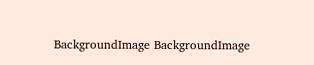BackgroundImage BackgroundImage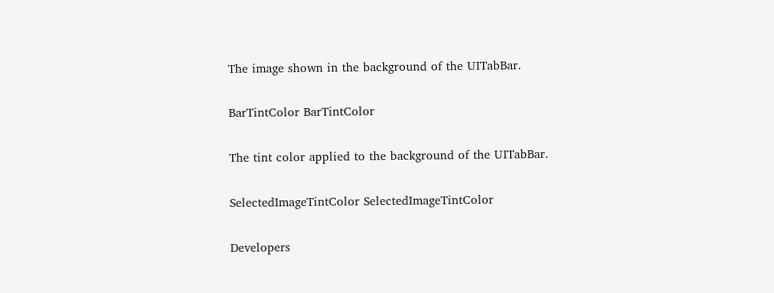The image shown in the background of the UITabBar.

BarTintColor BarTintColor

The tint color applied to the background of the UITabBar.

SelectedImageTintColor SelectedImageTintColor

Developers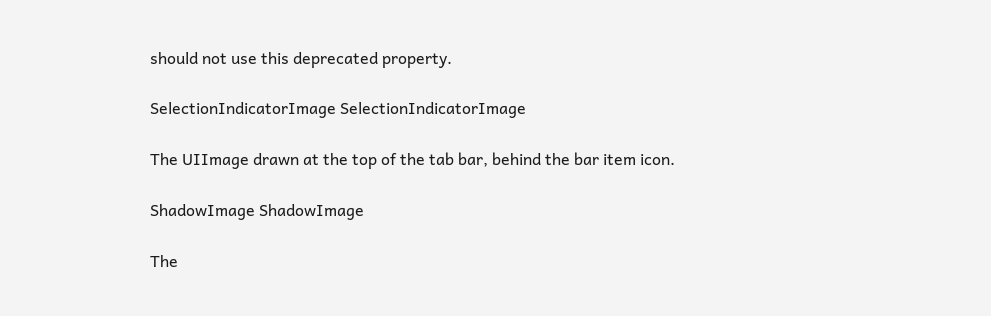should not use this deprecated property.

SelectionIndicatorImage SelectionIndicatorImage

The UIImage drawn at the top of the tab bar, behind the bar item icon.

ShadowImage ShadowImage

The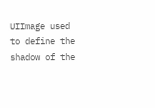UIImage used to define the shadow of the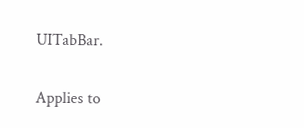UITabBar.

Applies to